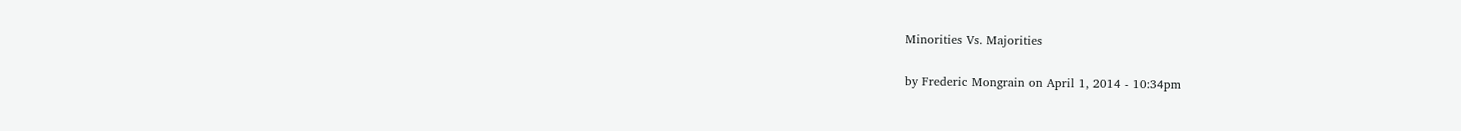Minorities Vs. Majorities

by Frederic Mongrain on April 1, 2014 - 10:34pm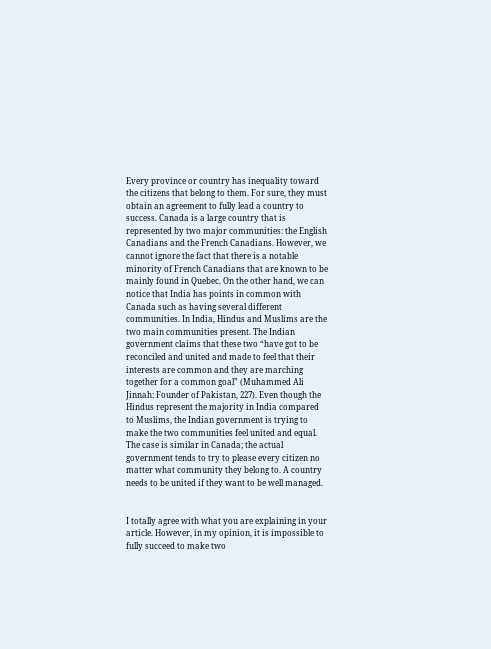Every province or country has inequality toward the citizens that belong to them. For sure, they must obtain an agreement to fully lead a country to success. Canada is a large country that is represented by two major communities: the English Canadians and the French Canadians. However, we cannot ignore the fact that there is a notable minority of French Canadians that are known to be mainly found in Quebec. On the other hand, we can notice that India has points in common with Canada such as having several different communities. In India, Hindus and Muslims are the two main communities present. The Indian government claims that these two “have got to be reconciled and united and made to feel that their interests are common and they are marching together for a common goal” (Muhammed Ali Jinnah: Founder of Pakistan, 227). Even though the Hindus represent the majority in India compared to Muslims, the Indian government is trying to make the two communities feel united and equal. The case is similar in Canada; the actual government tends to try to please every citizen no matter what community they belong to. A country needs to be united if they want to be well managed.


I totally agree with what you are explaining in your article. However, in my opinion, it is impossible to fully succeed to make two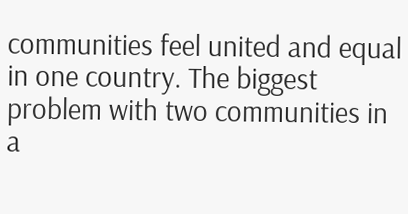communities feel united and equal in one country. The biggest problem with two communities in a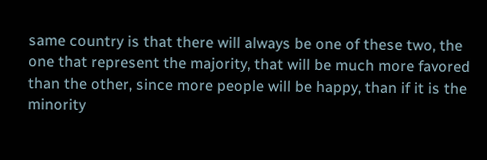same country is that there will always be one of these two, the one that represent the majority, that will be much more favored than the other, since more people will be happy, than if it is the minority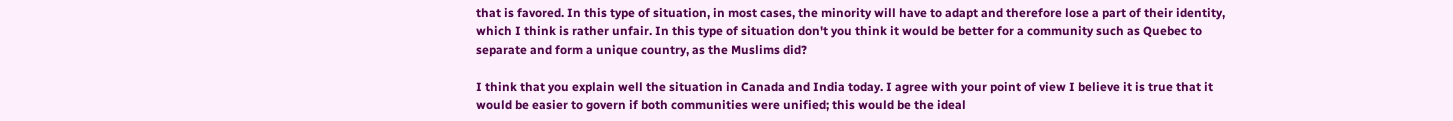that is favored. In this type of situation, in most cases, the minority will have to adapt and therefore lose a part of their identity, which I think is rather unfair. In this type of situation don't you think it would be better for a community such as Quebec to separate and form a unique country, as the Muslims did?

I think that you explain well the situation in Canada and India today. I agree with your point of view I believe it is true that it would be easier to govern if both communities were unified; this would be the ideal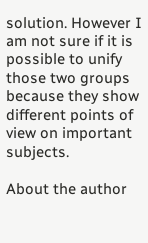solution. However I am not sure if it is possible to unify those two groups because they show different points of view on important subjects.

About the author